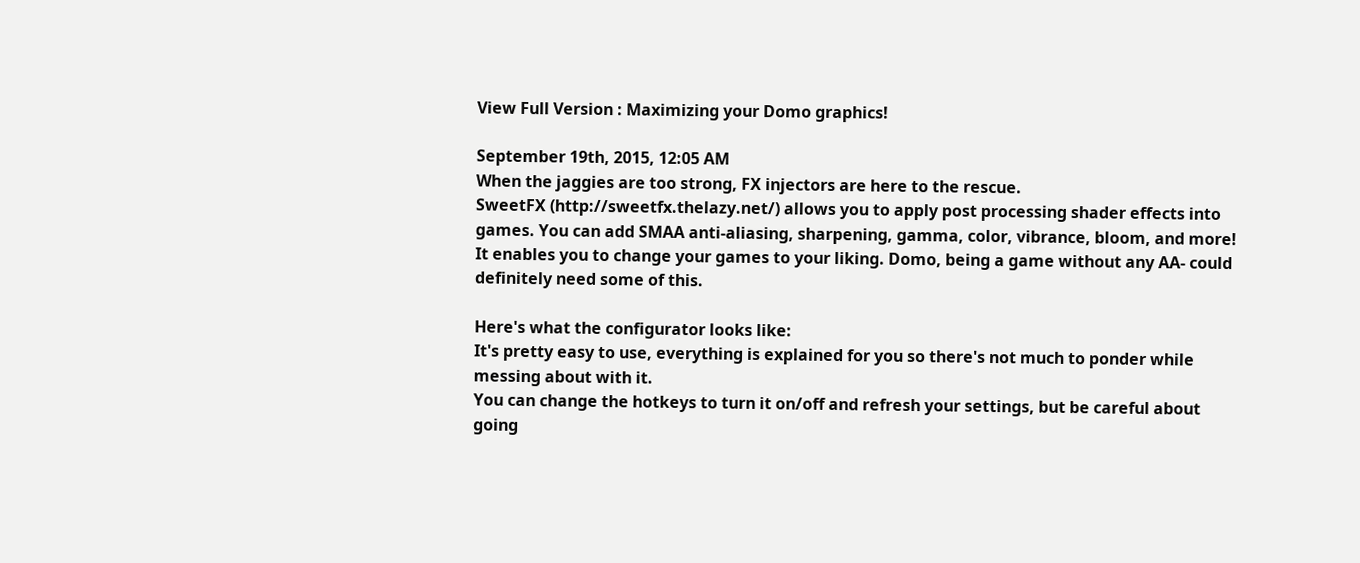View Full Version : Maximizing your Domo graphics!

September 19th, 2015, 12:05 AM
When the jaggies are too strong, FX injectors are here to the rescue.
SweetFX (http://sweetfx.thelazy.net/) allows you to apply post processing shader effects into games. You can add SMAA anti-aliasing, sharpening, gamma, color, vibrance, bloom, and more! It enables you to change your games to your liking. Domo, being a game without any AA- could definitely need some of this.

Here's what the configurator looks like:
It's pretty easy to use, everything is explained for you so there's not much to ponder while messing about with it.
You can change the hotkeys to turn it on/off and refresh your settings, but be careful about going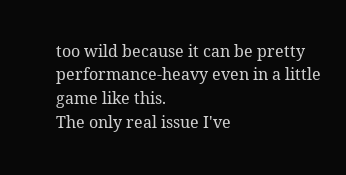too wild because it can be pretty performance-heavy even in a little game like this.
The only real issue I've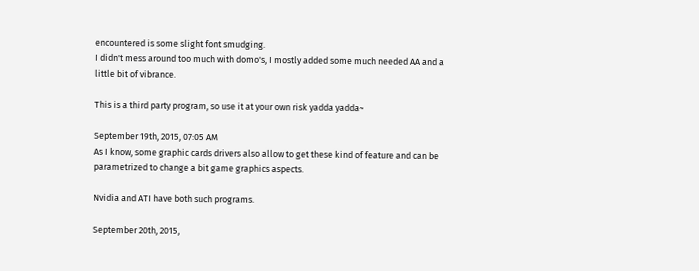encountered is some slight font smudging.
I didn't mess around too much with domo's, I mostly added some much needed AA and a little bit of vibrance.

This is a third party program, so use it at your own risk yadda yadda~

September 19th, 2015, 07:05 AM
As I know, some graphic cards drivers also allow to get these kind of feature and can be parametrized to change a bit game graphics aspects.

Nvidia and ATI have both such programs.

September 20th, 2015,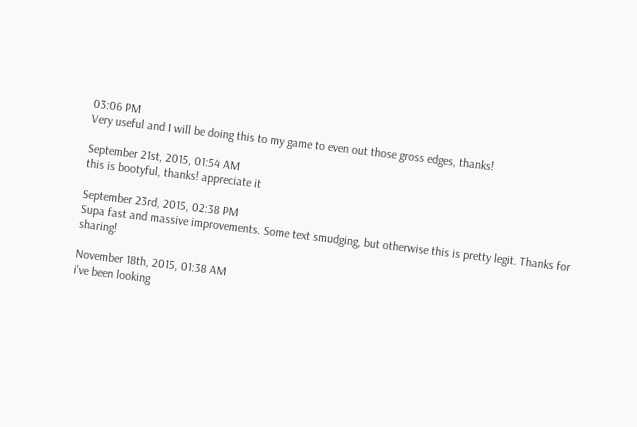03:06 PM
Very useful and I will be doing this to my game to even out those gross edges, thanks!

September 21st, 2015, 01:54 AM
this is bootyful, thanks! appreciate it

September 23rd, 2015, 02:38 PM
Supa fast and massive improvements. Some text smudging, but otherwise this is pretty legit. Thanks for sharing!

November 18th, 2015, 01:38 AM
i've been looking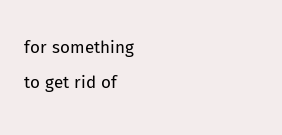for something to get rid of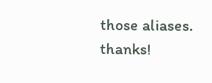those aliases. thanks!